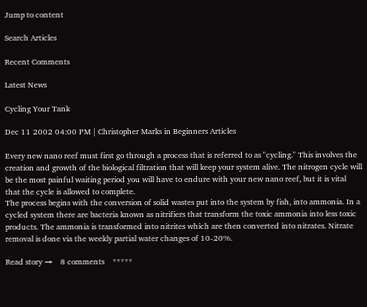Jump to content

Search Articles

Recent Comments

Latest News

Cycling Your Tank

Dec 11 2002 04:00 PM | Christopher Marks in Beginners Articles

Every new nano reef must first go through a process that is referred to as "cycling." This involves the creation and growth of the biological filtration that will keep your system alive. The nitrogen cycle will be the most painful waiting period you will have to endure with your new nano reef, but it is vital that the cycle is allowed to complete.
The process begins with the conversion of solid wastes put into the system by fish, into ammonia. In a cycled system there are bacteria known as nitrifiers that transform the toxic ammonia into less toxic products. The ammonia is transformed into nitrites which are then converted into nitrates. Nitrate removal is done via the weekly partial water changes of 10-20%.

Read story →    8 comments    *****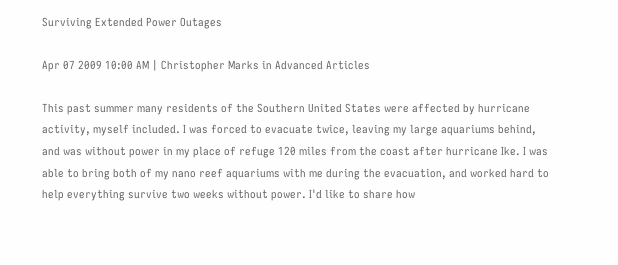Surviving Extended Power Outages

Apr 07 2009 10:00 AM | Christopher Marks in Advanced Articles

This past summer many residents of the Southern United States were affected by hurricane activity, myself included. I was forced to evacuate twice, leaving my large aquariums behind, and was without power in my place of refuge 120 miles from the coast after hurricane Ike. I was able to bring both of my nano reef aquariums with me during the evacuation, and worked hard to help everything survive two weeks without power. I'd like to share how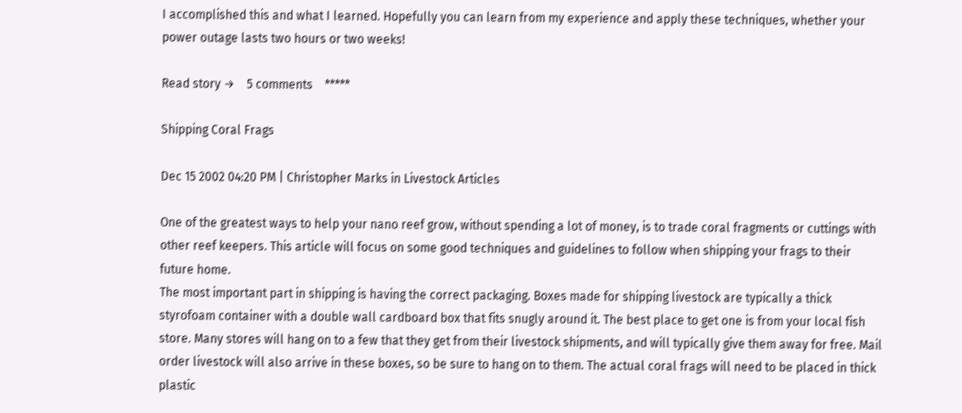I accomplished this and what I learned. Hopefully you can learn from my experience and apply these techniques, whether your power outage lasts two hours or two weeks!

Read story →    5 comments    *****

Shipping Coral Frags

Dec 15 2002 04:20 PM | Christopher Marks in Livestock Articles

One of the greatest ways to help your nano reef grow, without spending a lot of money, is to trade coral fragments or cuttings with other reef keepers. This article will focus on some good techniques and guidelines to follow when shipping your frags to their future home.
The most important part in shipping is having the correct packaging. Boxes made for shipping livestock are typically a thick styrofoam container with a double wall cardboard box that fits snugly around it. The best place to get one is from your local fish store. Many stores will hang on to a few that they get from their livestock shipments, and will typically give them away for free. Mail order livestock will also arrive in these boxes, so be sure to hang on to them. The actual coral frags will need to be placed in thick plastic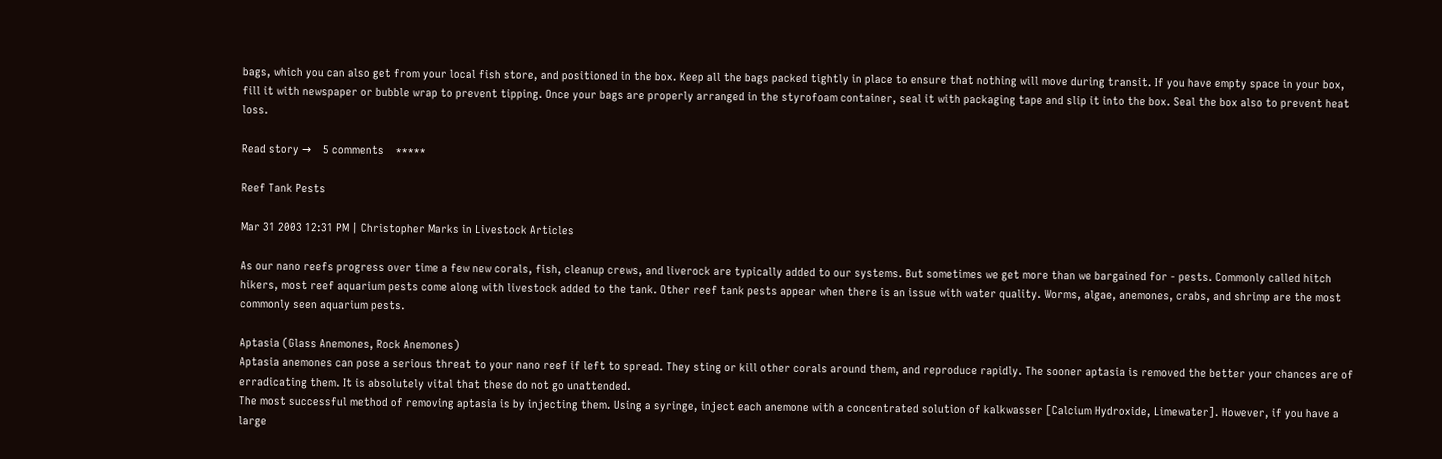bags, which you can also get from your local fish store, and positioned in the box. Keep all the bags packed tightly in place to ensure that nothing will move during transit. If you have empty space in your box, fill it with newspaper or bubble wrap to prevent tipping. Once your bags are properly arranged in the styrofoam container, seal it with packaging tape and slip it into the box. Seal the box also to prevent heat loss.

Read story →    5 comments    *****

Reef Tank Pests

Mar 31 2003 12:31 PM | Christopher Marks in Livestock Articles

As our nano reefs progress over time a few new corals, fish, cleanup crews, and liverock are typically added to our systems. But sometimes we get more than we bargained for - pests. Commonly called hitch hikers, most reef aquarium pests come along with livestock added to the tank. Other reef tank pests appear when there is an issue with water quality. Worms, algae, anemones, crabs, and shrimp are the most commonly seen aquarium pests.

Aptasia (Glass Anemones, Rock Anemones)
Aptasia anemones can pose a serious threat to your nano reef if left to spread. They sting or kill other corals around them, and reproduce rapidly. The sooner aptasia is removed the better your chances are of erradicating them. It is absolutely vital that these do not go unattended.
The most successful method of removing aptasia is by injecting them. Using a syringe, inject each anemone with a concentrated solution of kalkwasser [Calcium Hydroxide, Limewater]. However, if you have a large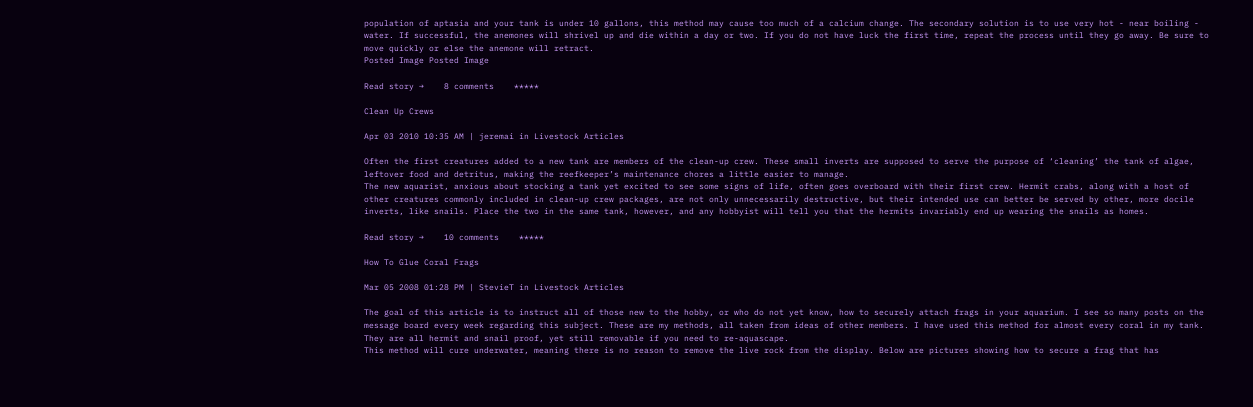population of aptasia and your tank is under 10 gallons, this method may cause too much of a calcium change. The secondary solution is to use very hot - near boiling - water. If successful, the anemones will shrivel up and die within a day or two. If you do not have luck the first time, repeat the process until they go away. Be sure to move quickly or else the anemone will retract.
Posted Image Posted Image

Read story →    8 comments    *****

Clean Up Crews

Apr 03 2010 10:35 AM | jeremai in Livestock Articles

Often the first creatures added to a new tank are members of the clean-up crew. These small inverts are supposed to serve the purpose of ‘cleaning’ the tank of algae, leftover food and detritus, making the reefkeeper’s maintenance chores a little easier to manage.
The new aquarist, anxious about stocking a tank yet excited to see some signs of life, often goes overboard with their first crew. Hermit crabs, along with a host of other creatures commonly included in clean-up crew packages, are not only unnecessarily destructive, but their intended use can better be served by other, more docile inverts, like snails. Place the two in the same tank, however, and any hobbyist will tell you that the hermits invariably end up wearing the snails as homes.

Read story →    10 comments    *****

How To Glue Coral Frags

Mar 05 2008 01:28 PM | StevieT in Livestock Articles

The goal of this article is to instruct all of those new to the hobby, or who do not yet know, how to securely attach frags in your aquarium. I see so many posts on the message board every week regarding this subject. These are my methods, all taken from ideas of other members. I have used this method for almost every coral in my tank. They are all hermit and snail proof, yet still removable if you need to re-aquascape.
This method will cure underwater, meaning there is no reason to remove the live rock from the display. Below are pictures showing how to secure a frag that has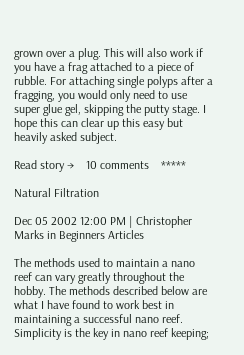grown over a plug. This will also work if you have a frag attached to a piece of rubble. For attaching single polyps after a fragging, you would only need to use super glue gel, skipping the putty stage. I hope this can clear up this easy but heavily asked subject.

Read story →    10 comments    *****

Natural Filtration

Dec 05 2002 12:00 PM | Christopher Marks in Beginners Articles

The methods used to maintain a nano reef can vary greatly throughout the hobby. The methods described below are what I have found to work best in maintaining a successful nano reef. Simplicity is the key in nano reef keeping;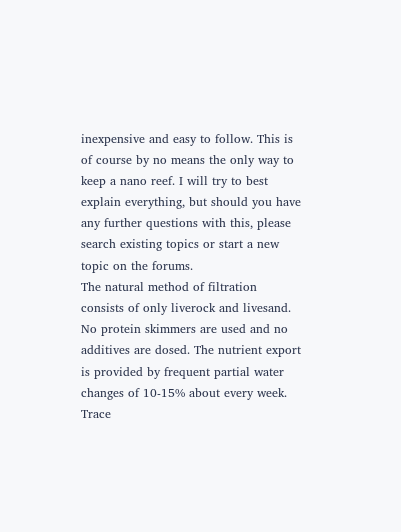inexpensive and easy to follow. This is of course by no means the only way to keep a nano reef. I will try to best explain everything, but should you have any further questions with this, please search existing topics or start a new topic on the forums.
The natural method of filtration consists of only liverock and livesand. No protein skimmers are used and no additives are dosed. The nutrient export is provided by frequent partial water changes of 10-15% about every week. Trace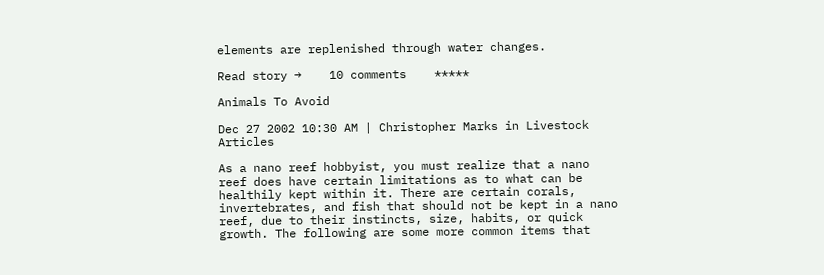elements are replenished through water changes.

Read story →    10 comments    *****

Animals To Avoid

Dec 27 2002 10:30 AM | Christopher Marks in Livestock Articles

As a nano reef hobbyist, you must realize that a nano reef does have certain limitations as to what can be healthily kept within it. There are certain corals, invertebrates, and fish that should not be kept in a nano reef, due to their instincts, size, habits, or quick growth. The following are some more common items that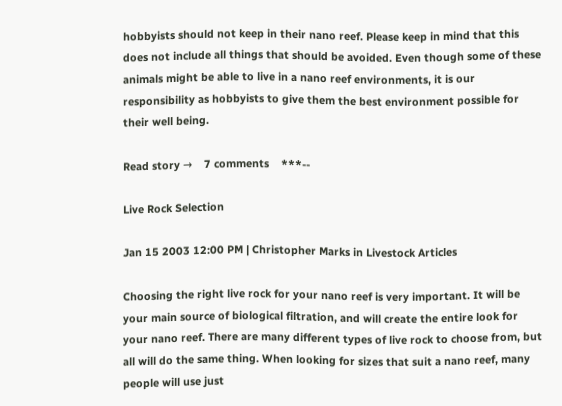hobbyists should not keep in their nano reef. Please keep in mind that this does not include all things that should be avoided. Even though some of these animals might be able to live in a nano reef environments, it is our responsibility as hobbyists to give them the best environment possible for their well being.

Read story →    7 comments    ***--

Live Rock Selection

Jan 15 2003 12:00 PM | Christopher Marks in Livestock Articles

Choosing the right live rock for your nano reef is very important. It will be your main source of biological filtration, and will create the entire look for your nano reef. There are many different types of live rock to choose from, but all will do the same thing. When looking for sizes that suit a nano reef, many people will use just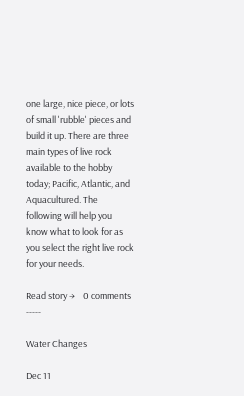one large, nice piece, or lots of small 'rubble' pieces and build it up. There are three main types of live rock available to the hobby today; Pacific, Atlantic, and Aquacultured. The following will help you know what to look for as you select the right live rock for your needs.

Read story →    0 comments    -----

Water Changes

Dec 11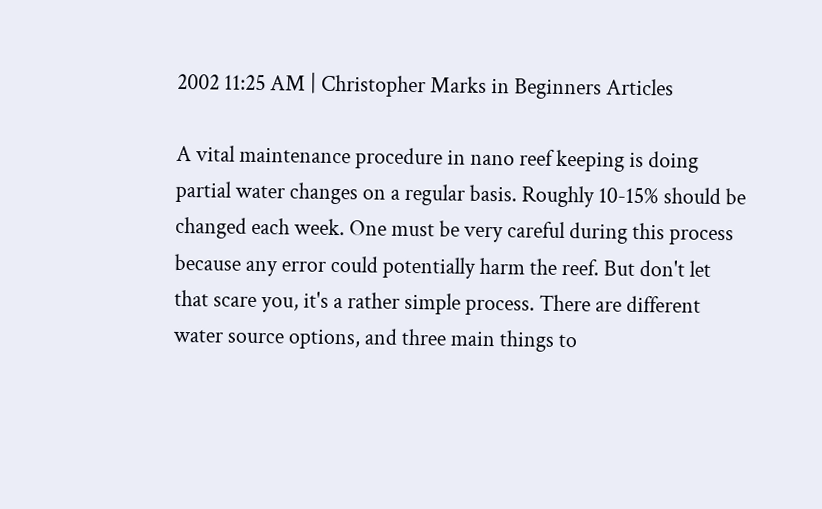2002 11:25 AM | Christopher Marks in Beginners Articles

A vital maintenance procedure in nano reef keeping is doing partial water changes on a regular basis. Roughly 10-15% should be changed each week. One must be very careful during this process because any error could potentially harm the reef. But don't let that scare you, it's a rather simple process. There are different water source options, and three main things to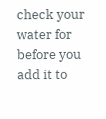check your water for before you add it to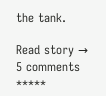the tank.

Read story →    5 comments    *****